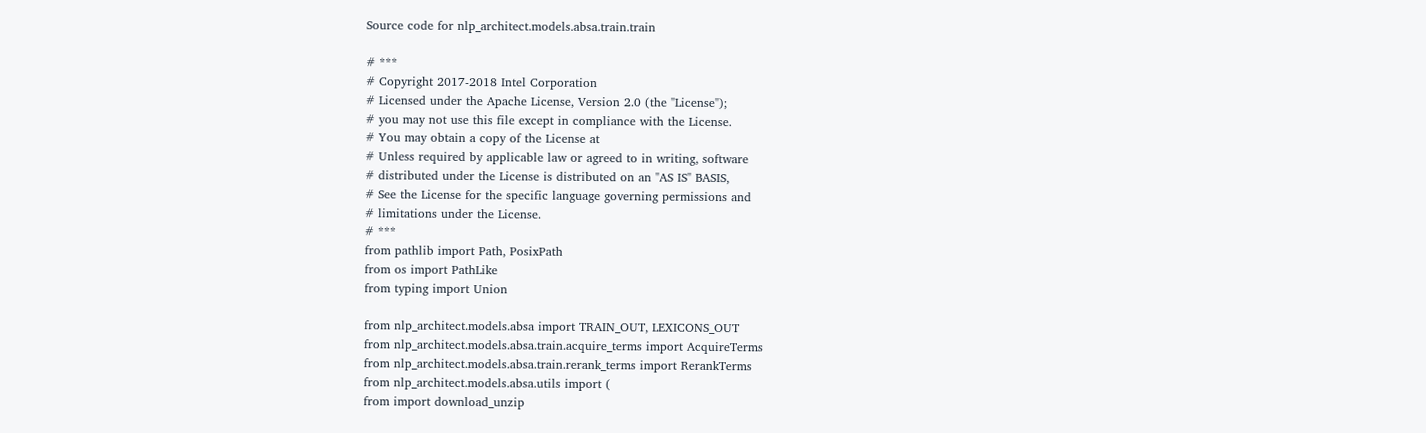Source code for nlp_architect.models.absa.train.train

# ***
# Copyright 2017-2018 Intel Corporation
# Licensed under the Apache License, Version 2.0 (the "License");
# you may not use this file except in compliance with the License.
# You may obtain a copy of the License at
# Unless required by applicable law or agreed to in writing, software
# distributed under the License is distributed on an "AS IS" BASIS,
# See the License for the specific language governing permissions and
# limitations under the License.
# ***
from pathlib import Path, PosixPath
from os import PathLike
from typing import Union

from nlp_architect.models.absa import TRAIN_OUT, LEXICONS_OUT
from nlp_architect.models.absa.train.acquire_terms import AcquireTerms
from nlp_architect.models.absa.train.rerank_terms import RerankTerms
from nlp_architect.models.absa.utils import (
from import download_unzip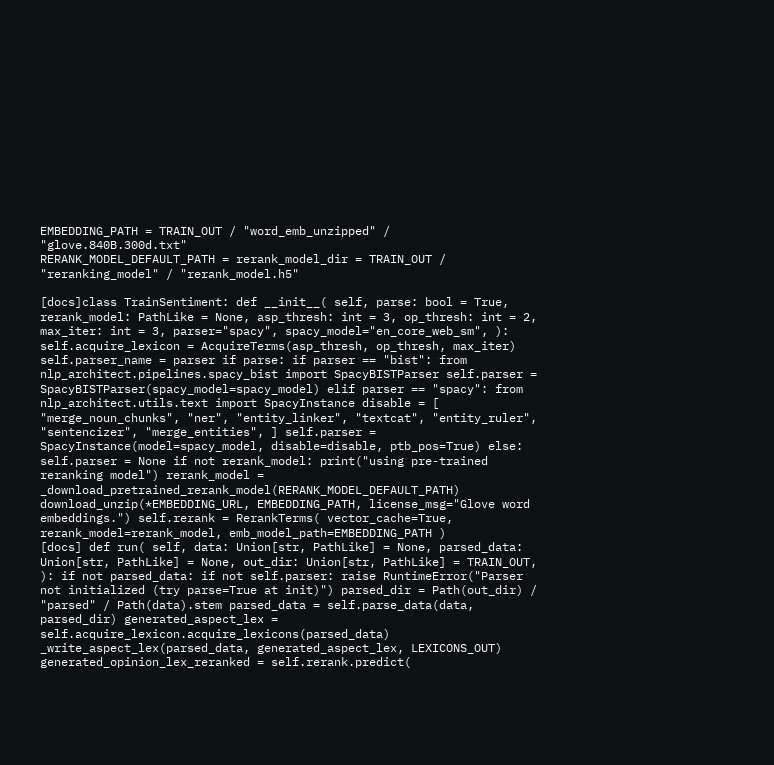EMBEDDING_PATH = TRAIN_OUT / "word_emb_unzipped" / "glove.840B.300d.txt"
RERANK_MODEL_DEFAULT_PATH = rerank_model_dir = TRAIN_OUT / "reranking_model" / "rerank_model.h5"

[docs]class TrainSentiment: def __init__( self, parse: bool = True, rerank_model: PathLike = None, asp_thresh: int = 3, op_thresh: int = 2, max_iter: int = 3, parser="spacy", spacy_model="en_core_web_sm", ): self.acquire_lexicon = AcquireTerms(asp_thresh, op_thresh, max_iter) self.parser_name = parser if parse: if parser == "bist": from nlp_architect.pipelines.spacy_bist import SpacyBISTParser self.parser = SpacyBISTParser(spacy_model=spacy_model) elif parser == "spacy": from nlp_architect.utils.text import SpacyInstance disable = [ "merge_noun_chunks", "ner", "entity_linker", "textcat", "entity_ruler", "sentencizer", "merge_entities", ] self.parser = SpacyInstance(model=spacy_model, disable=disable, ptb_pos=True) else: self.parser = None if not rerank_model: print("using pre-trained reranking model") rerank_model = _download_pretrained_rerank_model(RERANK_MODEL_DEFAULT_PATH) download_unzip(*EMBEDDING_URL, EMBEDDING_PATH, license_msg="Glove word embeddings.") self.rerank = RerankTerms( vector_cache=True, rerank_model=rerank_model, emb_model_path=EMBEDDING_PATH )
[docs] def run( self, data: Union[str, PathLike] = None, parsed_data: Union[str, PathLike] = None, out_dir: Union[str, PathLike] = TRAIN_OUT, ): if not parsed_data: if not self.parser: raise RuntimeError("Parser not initialized (try parse=True at init)") parsed_dir = Path(out_dir) / "parsed" / Path(data).stem parsed_data = self.parse_data(data, parsed_dir) generated_aspect_lex = self.acquire_lexicon.acquire_lexicons(parsed_data) _write_aspect_lex(parsed_data, generated_aspect_lex, LEXICONS_OUT) generated_opinion_lex_reranked = self.rerank.predict(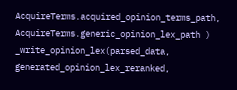AcquireTerms.acquired_opinion_terms_path, AcquireTerms.generic_opinion_lex_path ) _write_opinion_lex(parsed_data, generated_opinion_lex_reranked,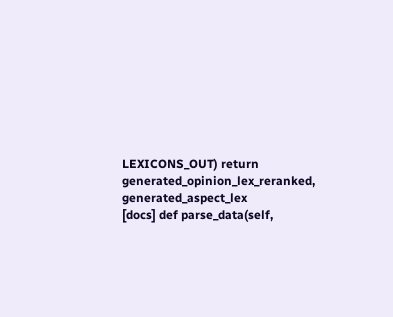LEXICONS_OUT) return generated_opinion_lex_reranked, generated_aspect_lex
[docs] def parse_data(self,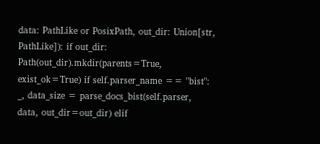data: PathLike or PosixPath, out_dir: Union[str, PathLike]): if out_dir: Path(out_dir).mkdir(parents=True, exist_ok=True) if self.parser_name == "bist": _, data_size = parse_docs_bist(self.parser, data, out_dir=out_dir) elif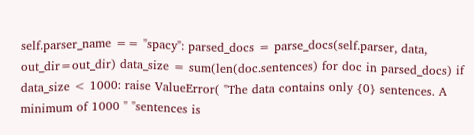self.parser_name == "spacy": parsed_docs = parse_docs(self.parser, data, out_dir=out_dir) data_size = sum(len(doc.sentences) for doc in parsed_docs) if data_size < 1000: raise ValueError( "The data contains only {0} sentences. A minimum of 1000 " "sentences is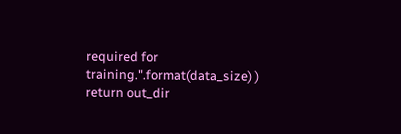required for training.".format(data_size) ) return out_dir